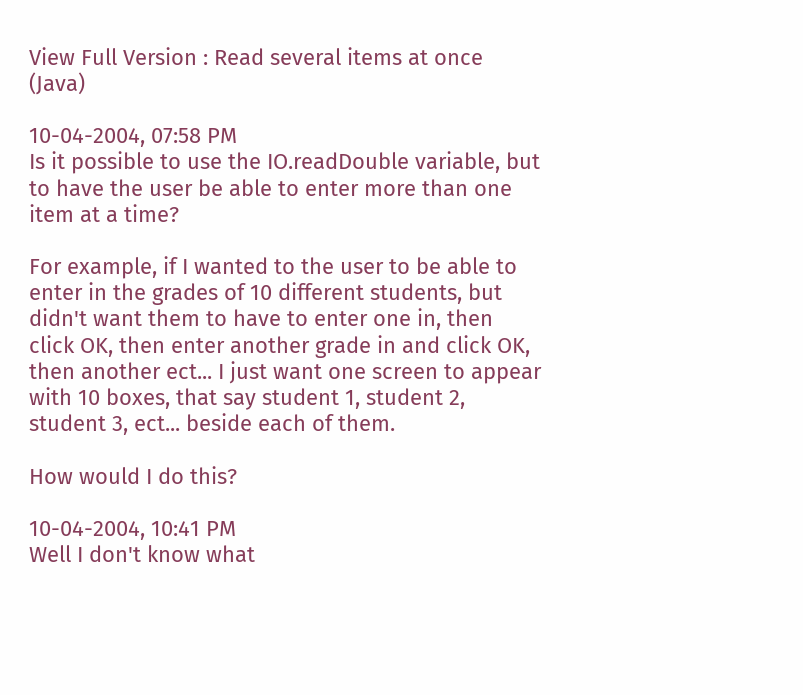View Full Version : Read several items at once (Java)

10-04-2004, 07:58 PM
Is it possible to use the IO.readDouble variable, but to have the user be able to enter more than one item at a time?

For example, if I wanted to the user to be able to enter in the grades of 10 different students, but didn't want them to have to enter one in, then click OK, then enter another grade in and click OK, then another ect... I just want one screen to appear with 10 boxes, that say student 1, student 2, student 3, ect... beside each of them.

How would I do this?

10-04-2004, 10:41 PM
Well I don't know what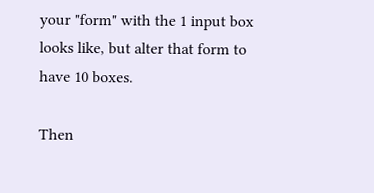your "form" with the 1 input box looks like, but alter that form to have 10 boxes.

Then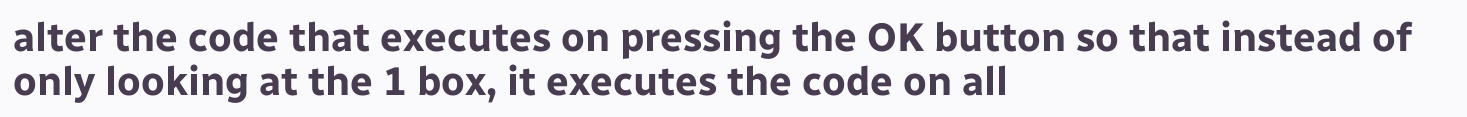alter the code that executes on pressing the OK button so that instead of only looking at the 1 box, it executes the code on all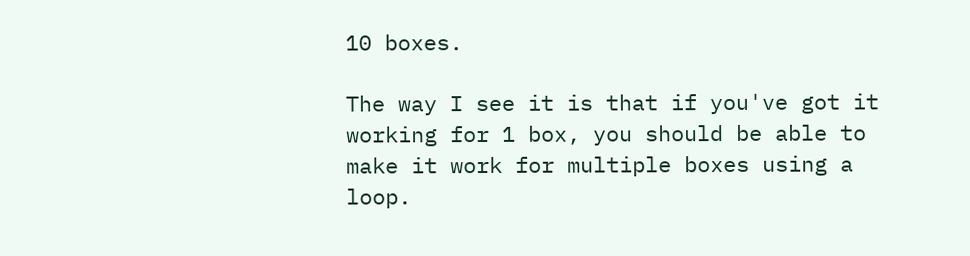10 boxes.

The way I see it is that if you've got it working for 1 box, you should be able to make it work for multiple boxes using a loop.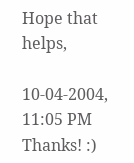Hope that helps,

10-04-2004, 11:05 PM
Thanks! :)